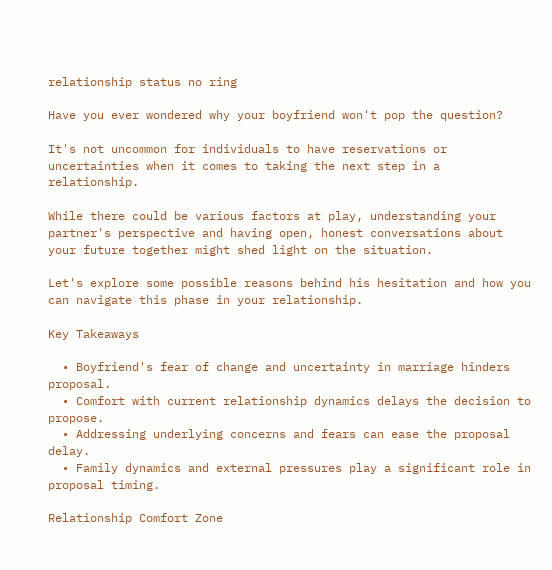relationship status no ring

Have you ever wondered why your boyfriend won't pop the question?

It's not uncommon for individuals to have reservations or uncertainties when it comes to taking the next step in a relationship.

While there could be various factors at play, understanding your partner's perspective and having open, honest conversations about your future together might shed light on the situation.

Let's explore some possible reasons behind his hesitation and how you can navigate this phase in your relationship.

Key Takeaways

  • Boyfriend's fear of change and uncertainty in marriage hinders proposal.
  • Comfort with current relationship dynamics delays the decision to propose.
  • Addressing underlying concerns and fears can ease the proposal delay.
  • Family dynamics and external pressures play a significant role in proposal timing.

Relationship Comfort Zone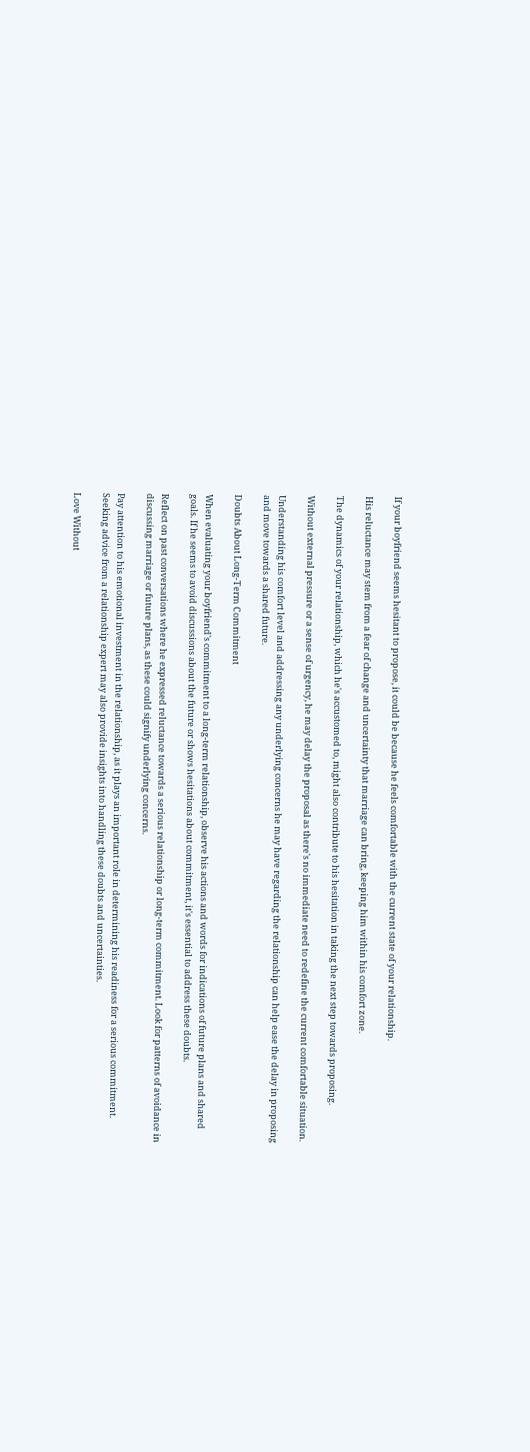If your boyfriend seems hesitant to propose, it could be because he feels comfortable with the current state of your relationship.

His reluctance may stem from a fear of change and uncertainty that marriage can bring, keeping him within his comfort zone.

The dynamics of your relationship, which he's accustomed to, might also contribute to his hesitation in taking the next step towards proposing.

Without external pressure or a sense of urgency, he may delay the proposal as there's no immediate need to redefine the current comfortable situation.

Understanding his comfort level and addressing any underlying concerns he may have regarding the relationship can help ease the delay in proposing and move towards a shared future.

Doubts About Long-Term Commitment

When evaluating your boyfriend's commitment to a long-term relationship, observe his actions and words for indications of future plans and shared goals. If he seems to avoid discussions about the future or shows hesitations about commitment, it's essential to address these doubts.

Reflect on past conversations where he expressed reluctance towards a serious relationship or long-term commitment. Look for patterns of avoidance in discussing marriage or future plans, as these could signify underlying concerns.

Pay attention to his emotional investment in the relationship, as it plays an important role in determining his readiness for a serious commitment. Seeking advice from a relationship expert may also provide insights into handling these doubts and uncertainties.

Love Without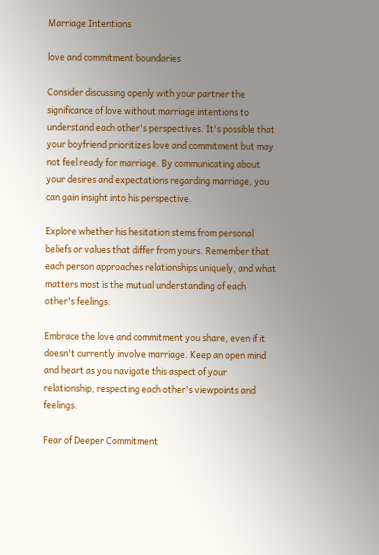Marriage Intentions

love and commitment boundaries

Consider discussing openly with your partner the significance of love without marriage intentions to understand each other's perspectives. It's possible that your boyfriend prioritizes love and commitment but may not feel ready for marriage. By communicating about your desires and expectations regarding marriage, you can gain insight into his perspective.

Explore whether his hesitation stems from personal beliefs or values that differ from yours. Remember that each person approaches relationships uniquely, and what matters most is the mutual understanding of each other's feelings.

Embrace the love and commitment you share, even if it doesn't currently involve marriage. Keep an open mind and heart as you navigate this aspect of your relationship, respecting each other's viewpoints and feelings.

Fear of Deeper Commitment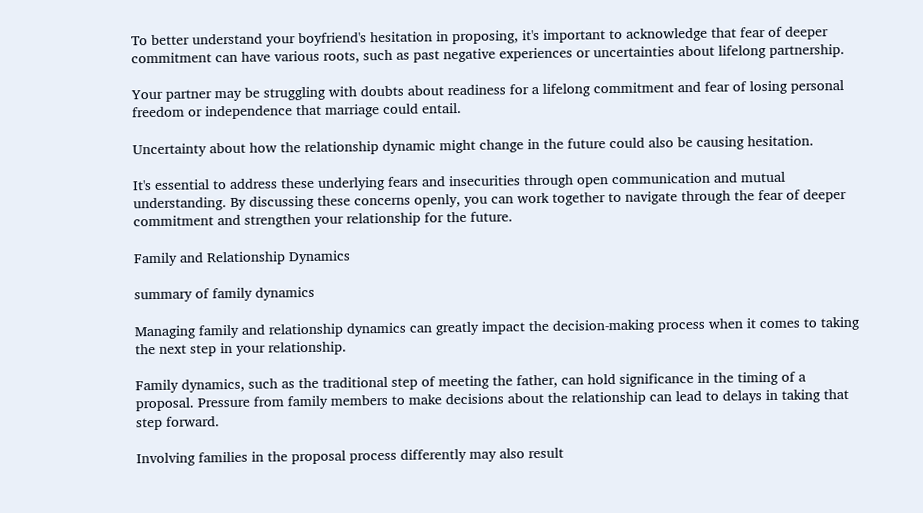To better understand your boyfriend's hesitation in proposing, it's important to acknowledge that fear of deeper commitment can have various roots, such as past negative experiences or uncertainties about lifelong partnership.

Your partner may be struggling with doubts about readiness for a lifelong commitment and fear of losing personal freedom or independence that marriage could entail.

Uncertainty about how the relationship dynamic might change in the future could also be causing hesitation.

It's essential to address these underlying fears and insecurities through open communication and mutual understanding. By discussing these concerns openly, you can work together to navigate through the fear of deeper commitment and strengthen your relationship for the future.

Family and Relationship Dynamics

summary of family dynamics

Managing family and relationship dynamics can greatly impact the decision-making process when it comes to taking the next step in your relationship.

Family dynamics, such as the traditional step of meeting the father, can hold significance in the timing of a proposal. Pressure from family members to make decisions about the relationship can lead to delays in taking that step forward.

Involving families in the proposal process differently may also result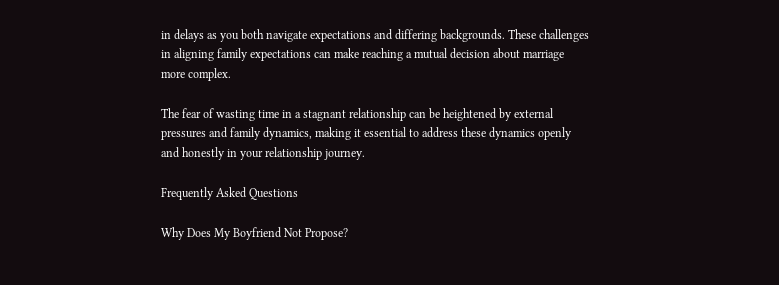in delays as you both navigate expectations and differing backgrounds. These challenges in aligning family expectations can make reaching a mutual decision about marriage more complex.

The fear of wasting time in a stagnant relationship can be heightened by external pressures and family dynamics, making it essential to address these dynamics openly and honestly in your relationship journey.

Frequently Asked Questions

Why Does My Boyfriend Not Propose?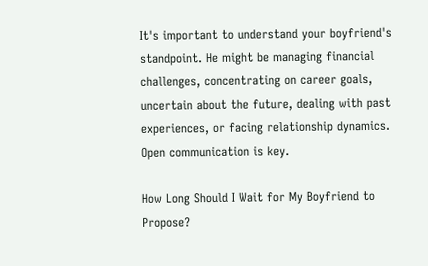It's important to understand your boyfriend's standpoint. He might be managing financial challenges, concentrating on career goals, uncertain about the future, dealing with past experiences, or facing relationship dynamics. Open communication is key.

How Long Should I Wait for My Boyfriend to Propose?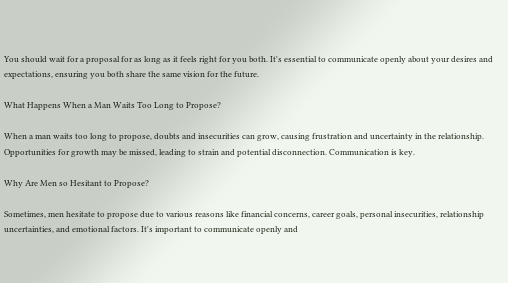You should wait for a proposal for as long as it feels right for you both. It's essential to communicate openly about your desires and expectations, ensuring you both share the same vision for the future.

What Happens When a Man Waits Too Long to Propose?

When a man waits too long to propose, doubts and insecurities can grow, causing frustration and uncertainty in the relationship. Opportunities for growth may be missed, leading to strain and potential disconnection. Communication is key.

Why Are Men so Hesitant to Propose?

Sometimes, men hesitate to propose due to various reasons like financial concerns, career goals, personal insecurities, relationship uncertainties, and emotional factors. It's important to communicate openly and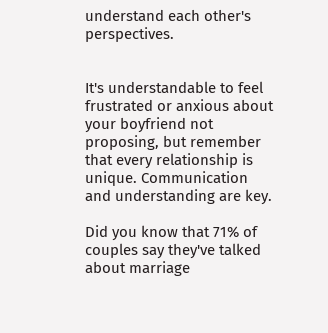understand each other's perspectives.


It's understandable to feel frustrated or anxious about your boyfriend not proposing, but remember that every relationship is unique. Communication and understanding are key.

Did you know that 71% of couples say they've talked about marriage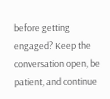before getting engaged? Keep the conversation open, be patient, and continue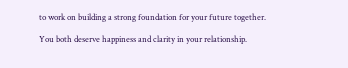to work on building a strong foundation for your future together.

You both deserve happiness and clarity in your relationship.